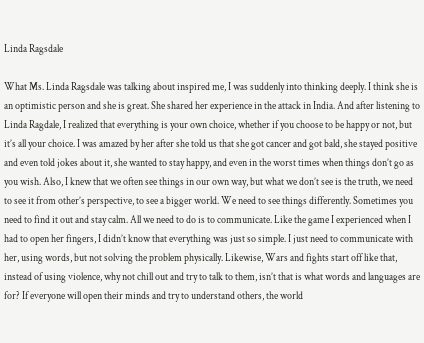Linda Ragsdale

What Ms. Linda Ragsdale was talking about inspired me, I was suddenly into thinking deeply. I think she is an optimistic person and she is great. She shared her experience in the attack in India. And after listening to Linda Ragdale, I realized that everything is your own choice, whether if you choose to be happy or not, but it’s all your choice. I was amazed by her after she told us that she got cancer and got bald, she stayed positive and even told jokes about it, she wanted to stay happy, and even in the worst times when things don’t go as you wish. Also, I knew that we often see things in our own way, but what we don’t see is the truth, we need to see it from other’s perspective, to see a bigger world. We need to see things differently. Sometimes you need to find it out and stay calm. All we need to do is to communicate. Like the game I experienced when I had to open her fingers, I didn’t know that everything was just so simple. I just need to communicate with her, using words, but not solving the problem physically. Likewise, Wars and fights start off like that, instead of using violence, why not chill out and try to talk to them, isn’t that is what words and languages are for? If everyone will open their minds and try to understand others, the world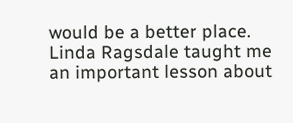would be a better place. Linda Ragsdale taught me an important lesson about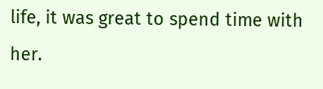life, it was great to spend time with her.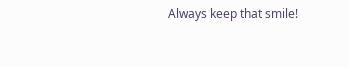Always keep that smile!